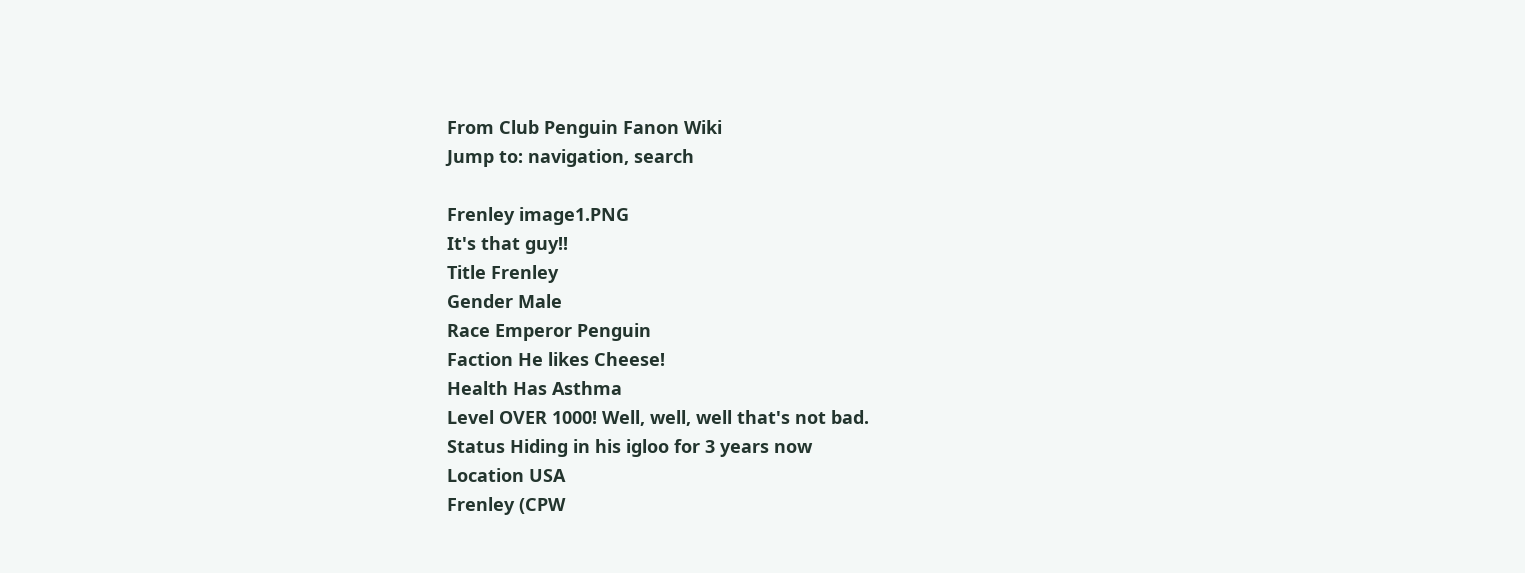From Club Penguin Fanon Wiki
Jump to: navigation, search

Frenley image1.PNG
It's that guy!!
Title Frenley
Gender Male
Race Emperor Penguin
Faction He likes Cheese!
Health Has Asthma
Level OVER 1000! Well, well, well that's not bad.
Status Hiding in his igloo for 3 years now
Location USA
Frenley (CPW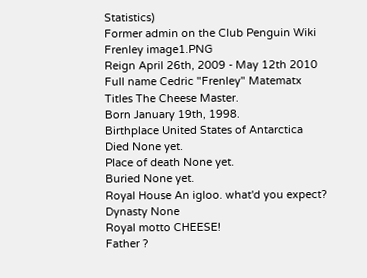Statistics)
Former admin on the Club Penguin Wiki
Frenley image1.PNG
Reign April 26th, 2009 - May 12th 2010
Full name Cedric "Frenley" Matematx
Titles The Cheese Master.
Born January 19th, 1998.
Birthplace United States of Antarctica
Died None yet.
Place of death None yet.
Buried None yet.
Royal House An igloo. what'd you expect?
Dynasty None
Royal motto CHEESE!
Father ?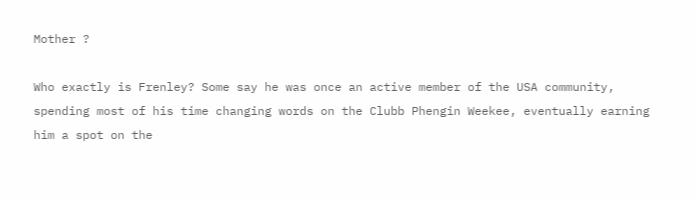Mother ?

Who exactly is Frenley? Some say he was once an active member of the USA community, spending most of his time changing words on the Clubb Phengin Weekee, eventually earning him a spot on the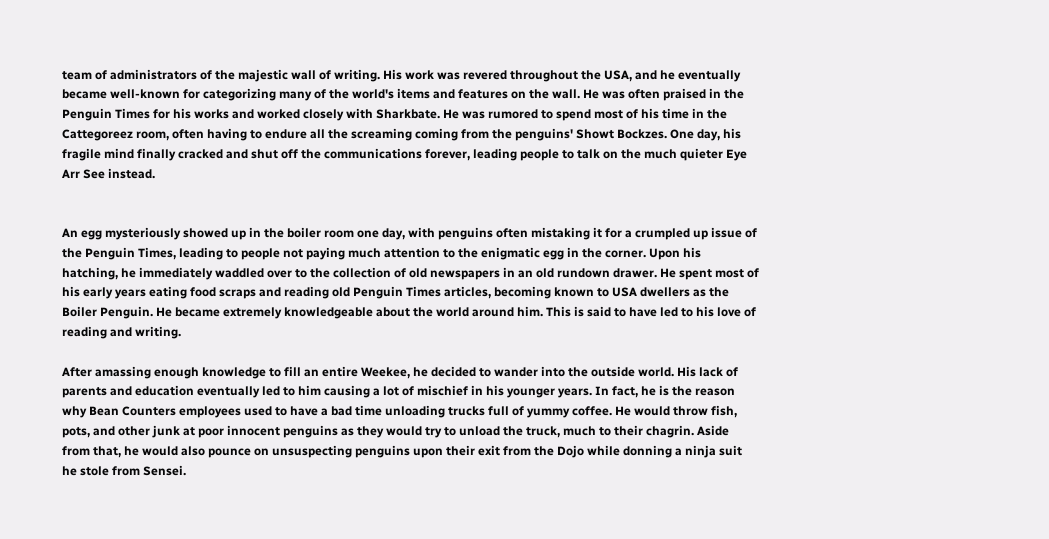team of administrators of the majestic wall of writing. His work was revered throughout the USA, and he eventually became well-known for categorizing many of the world's items and features on the wall. He was often praised in the Penguin Times for his works and worked closely with Sharkbate. He was rumored to spend most of his time in the Cattegoreez room, often having to endure all the screaming coming from the penguins' Showt Bockzes. One day, his fragile mind finally cracked and shut off the communications forever, leading people to talk on the much quieter Eye Arr See instead.


An egg mysteriously showed up in the boiler room one day, with penguins often mistaking it for a crumpled up issue of the Penguin Times, leading to people not paying much attention to the enigmatic egg in the corner. Upon his hatching, he immediately waddled over to the collection of old newspapers in an old rundown drawer. He spent most of his early years eating food scraps and reading old Penguin Times articles, becoming known to USA dwellers as the Boiler Penguin. He became extremely knowledgeable about the world around him. This is said to have led to his love of reading and writing.

After amassing enough knowledge to fill an entire Weekee, he decided to wander into the outside world. His lack of parents and education eventually led to him causing a lot of mischief in his younger years. In fact, he is the reason why Bean Counters employees used to have a bad time unloading trucks full of yummy coffee. He would throw fish, pots, and other junk at poor innocent penguins as they would try to unload the truck, much to their chagrin. Aside from that, he would also pounce on unsuspecting penguins upon their exit from the Dojo while donning a ninja suit he stole from Sensei.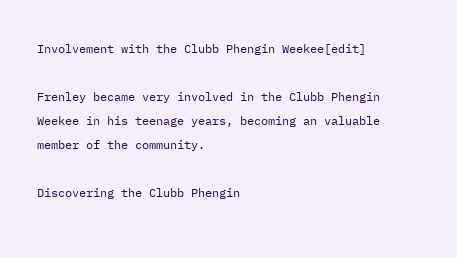Involvement with the Clubb Phengin Weekee[edit]

Frenley became very involved in the Clubb Phengin Weekee in his teenage years, becoming an valuable member of the community.

Discovering the Clubb Phengin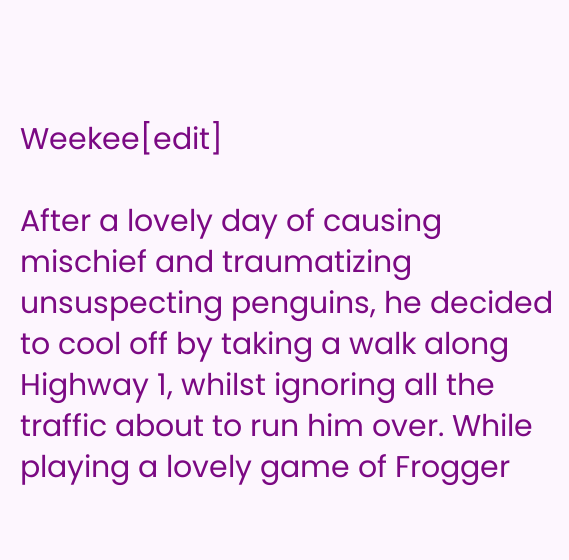Weekee[edit]

After a lovely day of causing mischief and traumatizing unsuspecting penguins, he decided to cool off by taking a walk along Highway 1, whilst ignoring all the traffic about to run him over. While playing a lovely game of Frogger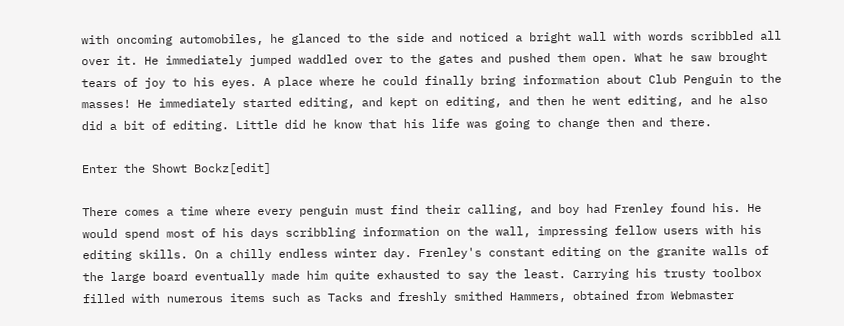with oncoming automobiles, he glanced to the side and noticed a bright wall with words scribbled all over it. He immediately jumped waddled over to the gates and pushed them open. What he saw brought tears of joy to his eyes. A place where he could finally bring information about Club Penguin to the masses! He immediately started editing, and kept on editing, and then he went editing, and he also did a bit of editing. Little did he know that his life was going to change then and there.

Enter the Showt Bockz[edit]

There comes a time where every penguin must find their calling, and boy had Frenley found his. He would spend most of his days scribbling information on the wall, impressing fellow users with his editing skills. On a chilly endless winter day. Frenley's constant editing on the granite walls of the large board eventually made him quite exhausted to say the least. Carrying his trusty toolbox filled with numerous items such as Tacks and freshly smithed Hammers, obtained from Webmaster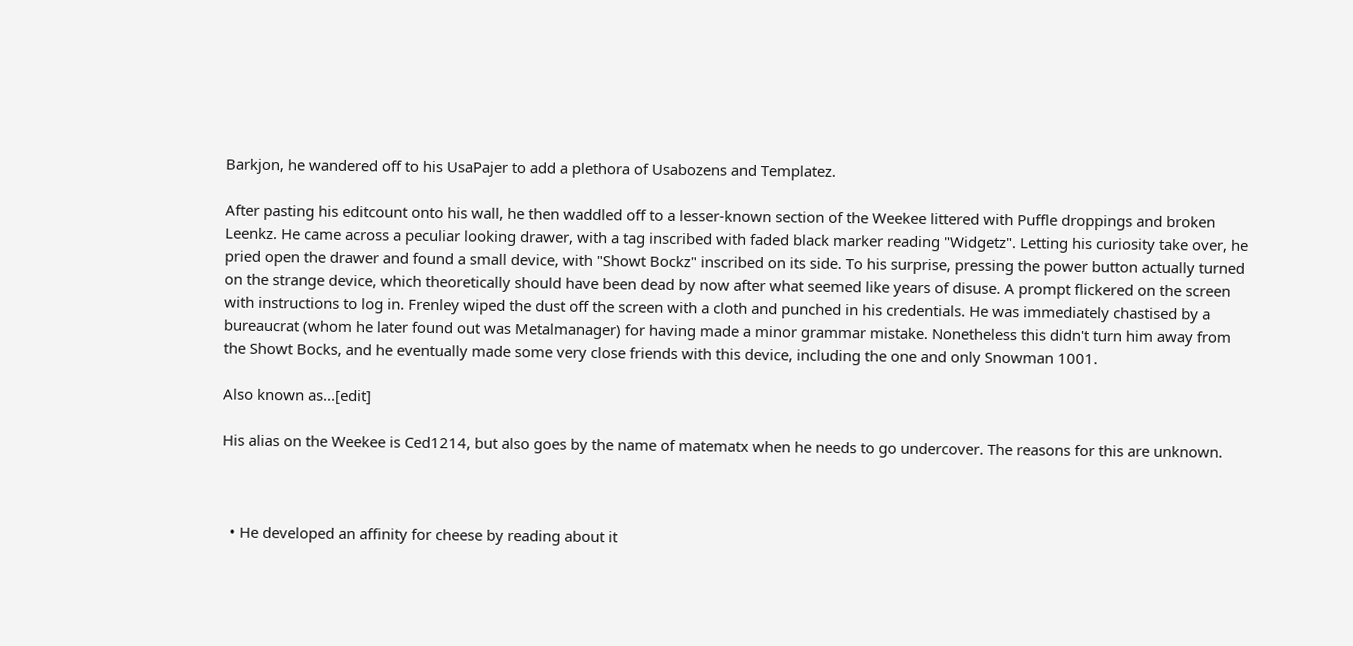Barkjon, he wandered off to his UsaPajer to add a plethora of Usabozens and Templatez.

After pasting his editcount onto his wall, he then waddled off to a lesser-known section of the Weekee littered with Puffle droppings and broken Leenkz. He came across a peculiar looking drawer, with a tag inscribed with faded black marker reading "Widgetz". Letting his curiosity take over, he pried open the drawer and found a small device, with "Showt Bockz" inscribed on its side. To his surprise, pressing the power button actually turned on the strange device, which theoretically should have been dead by now after what seemed like years of disuse. A prompt flickered on the screen with instructions to log in. Frenley wiped the dust off the screen with a cloth and punched in his credentials. He was immediately chastised by a bureaucrat (whom he later found out was Metalmanager) for having made a minor grammar mistake. Nonetheless this didn't turn him away from the Showt Bocks, and he eventually made some very close friends with this device, including the one and only Snowman 1001.

Also known as...[edit]

His alias on the Weekee is Ced1214, but also goes by the name of matematx when he needs to go undercover. The reasons for this are unknown.



  • He developed an affinity for cheese by reading about it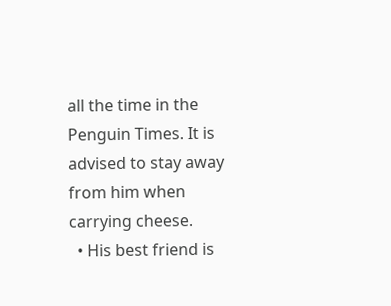all the time in the Penguin Times. It is advised to stay away from him when carrying cheese.
  • His best friend is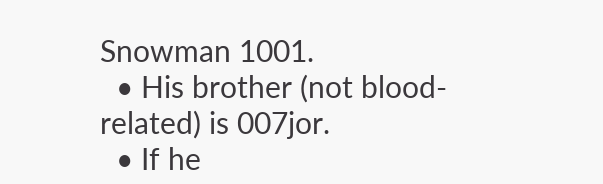Snowman 1001.
  • His brother (not blood-related) is 007jor.
  • If he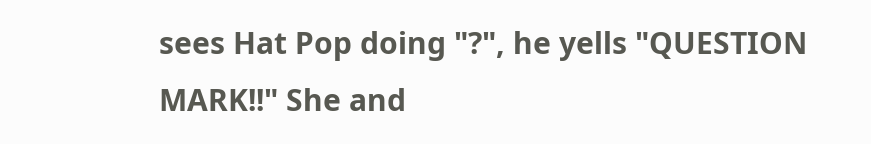sees Hat Pop doing "?", he yells "QUESTION MARK!!" She and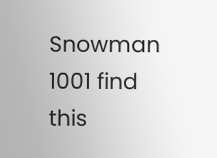Snowman 1001 find this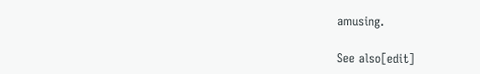amusing.

See also[edit]